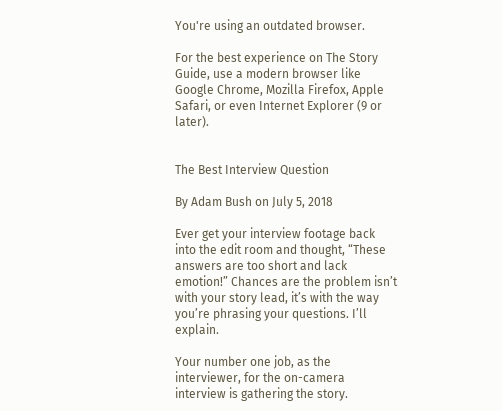You're using an outdated browser.

For the best experience on The Story Guide, use a modern browser like Google Chrome, Mozilla Firefox, Apple Safari, or even Internet Explorer (9 or later).


The Best Interview Question

By Adam Bush on July 5, 2018

Ever get your interview footage back into the edit room and thought, “These answers are too short and lack emotion!” Chances are the problem isn’t with your story lead, it’s with the way you’re phrasing your questions. I’ll explain.

Your number one job, as the interviewer, for the on-camera interview is gathering the story.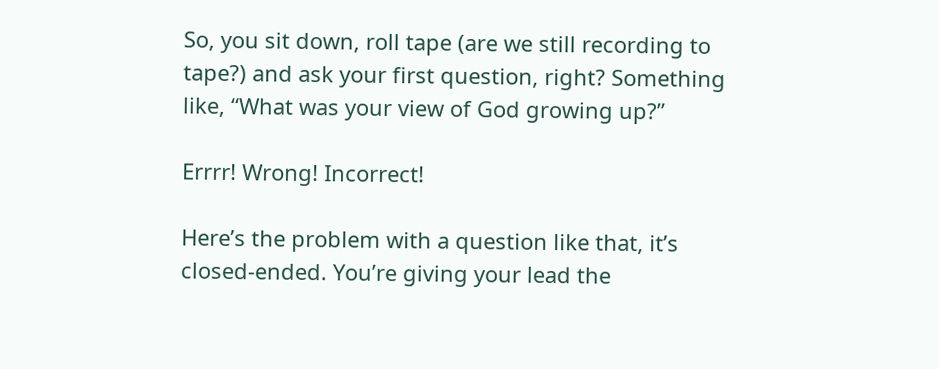So, you sit down, roll tape (are we still recording to tape?) and ask your first question, right? Something like, “What was your view of God growing up?”

Errrr! Wrong! Incorrect!

Here’s the problem with a question like that, it’s closed-ended. You’re giving your lead the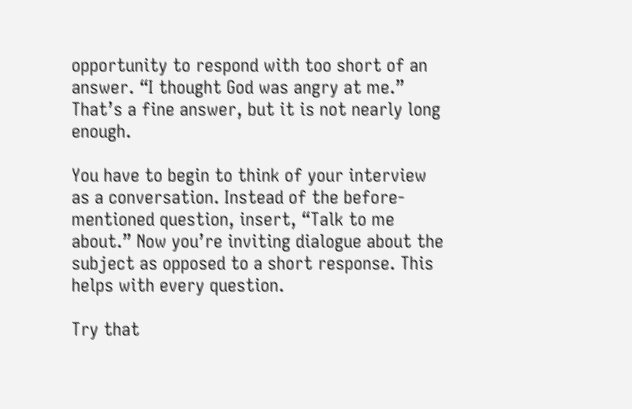opportunity to respond with too short of an answer. “I thought God was angry at me.” That’s a fine answer, but it is not nearly long enough.

You have to begin to think of your interview as a conversation. Instead of the before-mentioned question, insert, “Talk to me about.” Now you’re inviting dialogue about the subject as opposed to a short response. This helps with every question.

Try that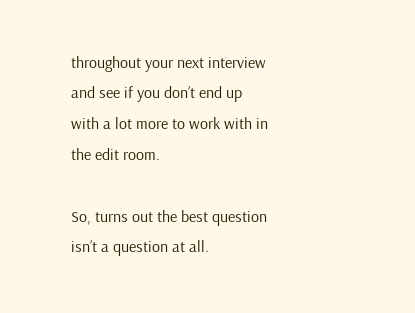throughout your next interview and see if you don’t end up with a lot more to work with in the edit room.

So, turns out the best question isn’t a question at all.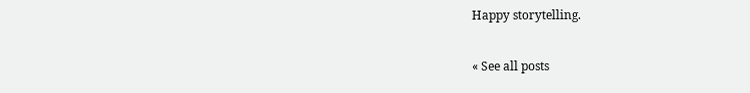Happy storytelling.

« See all posts